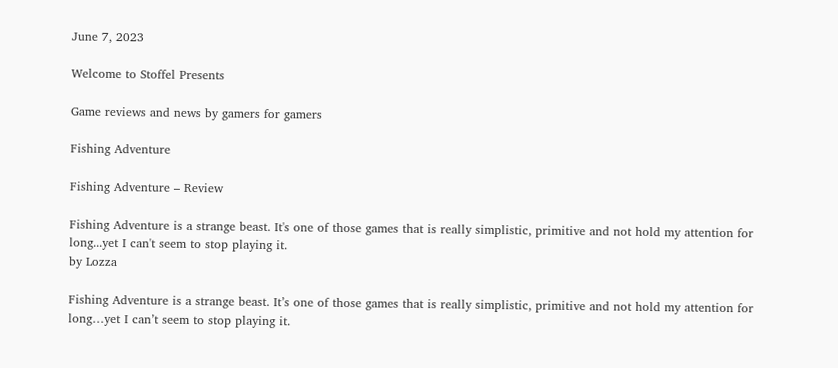June 7, 2023

Welcome to Stoffel Presents

Game reviews and news by gamers for gamers

Fishing Adventure

Fishing Adventure – Review

Fishing Adventure is a strange beast. It's one of those games that is really simplistic, primitive and not hold my attention for long...yet I can't seem to stop playing it.
by Lozza

Fishing Adventure is a strange beast. It’s one of those games that is really simplistic, primitive and not hold my attention for long…yet I can’t seem to stop playing it.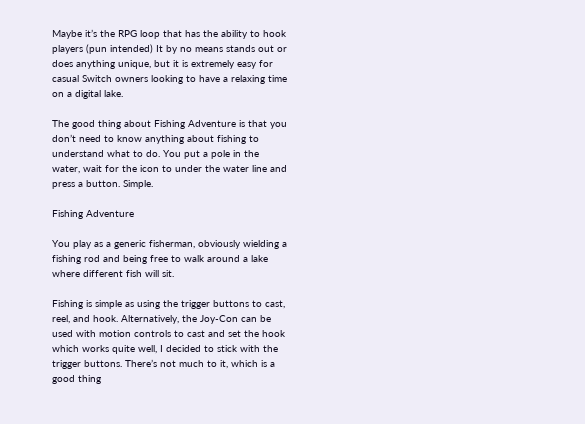Maybe it’s the RPG loop that has the ability to hook players (pun intended) It by no means stands out or does anything unique, but it is extremely easy for casual Switch owners looking to have a relaxing time on a digital lake.

The good thing about Fishing Adventure is that you don’t need to know anything about fishing to understand what to do. You put a pole in the water, wait for the icon to under the water line and press a button. Simple.

Fishing Adventure

You play as a generic fisherman, obviously wielding a fishing rod and being free to walk around a lake where different fish will sit.

Fishing is simple as using the trigger buttons to cast, reel, and hook. Alternatively, the Joy-Con can be used with motion controls to cast and set the hook which works quite well, I decided to stick with the trigger buttons. There’s not much to it, which is a good thing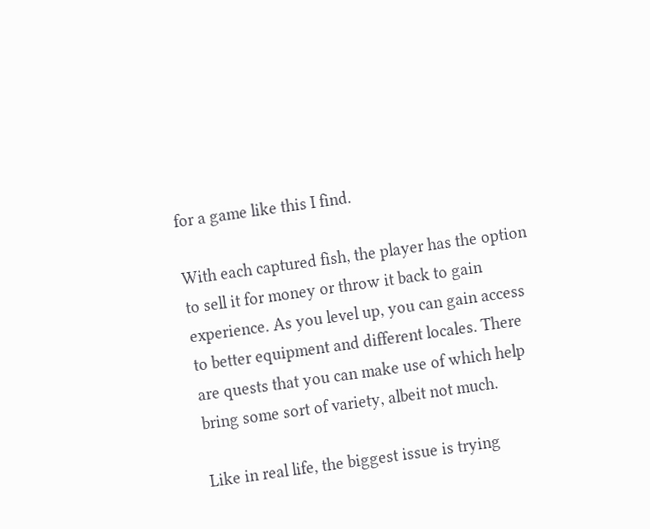for a game like this I find.

With each captured fish, the player has the option to sell it for money or throw it back to gain experience. As you level up, you can gain access to better equipment and different locales. There are quests that you can make use of which help bring some sort of variety, albeit not much.

Like in real life, the biggest issue is trying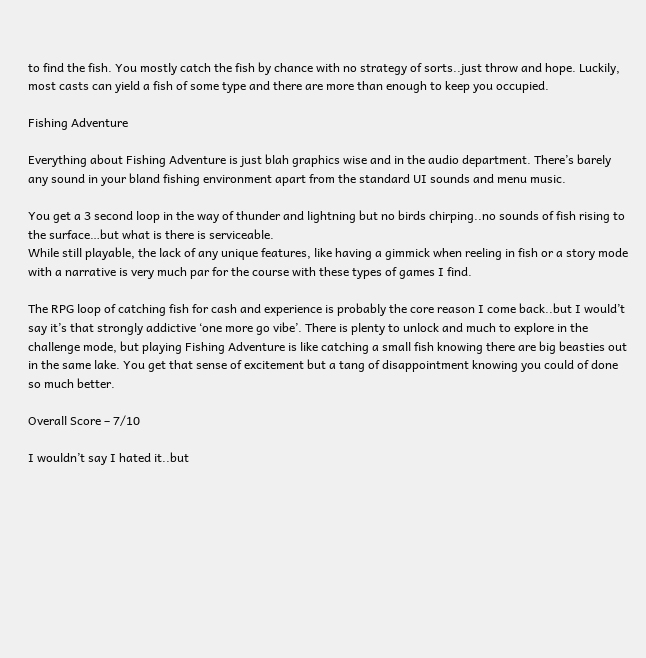to find the fish. You mostly catch the fish by chance with no strategy of sorts..just throw and hope. Luckily, most casts can yield a fish of some type and there are more than enough to keep you occupied.

Fishing Adventure

Everything about Fishing Adventure is just blah graphics wise and in the audio department. There’s barely any sound in your bland fishing environment apart from the standard UI sounds and menu music.

You get a 3 second loop in the way of thunder and lightning but no birds chirping..no sounds of fish rising to the surface…but what is there is serviceable.
While still playable, the lack of any unique features, like having a gimmick when reeling in fish or a story mode with a narrative is very much par for the course with these types of games I find.

The RPG loop of catching fish for cash and experience is probably the core reason I come back..but I would’t say it’s that strongly addictive ‘one more go vibe’. There is plenty to unlock and much to explore in the challenge mode, but playing Fishing Adventure is like catching a small fish knowing there are big beasties out in the same lake. You get that sense of excitement but a tang of disappointment knowing you could of done so much better.

Overall Score – 7/10

I wouldn’t say I hated it..but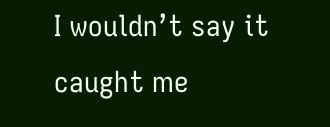I wouldn’t say it caught me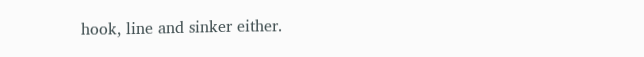hook, line and sinker either.